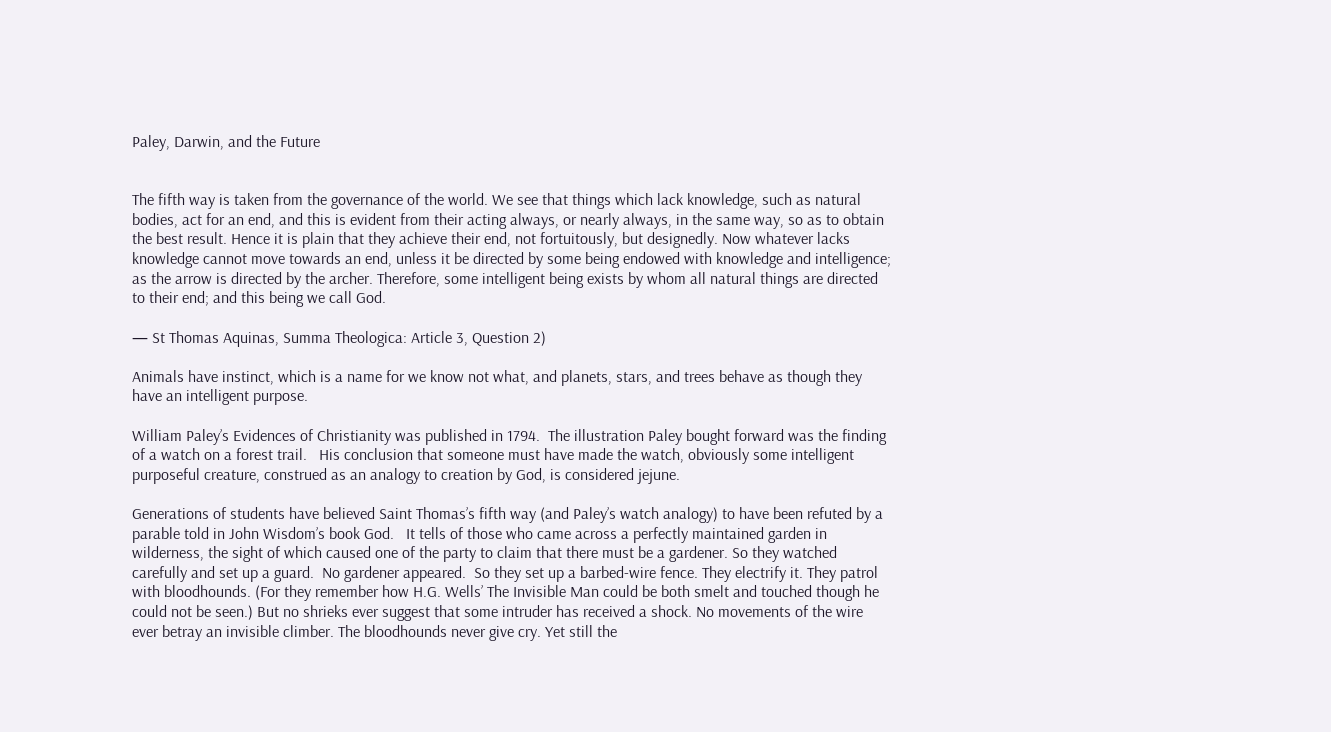Paley, Darwin, and the Future


The fifth way is taken from the governance of the world. We see that things which lack knowledge, such as natural bodies, act for an end, and this is evident from their acting always, or nearly always, in the same way, so as to obtain the best result. Hence it is plain that they achieve their end, not fortuitously, but designedly. Now whatever lacks knowledge cannot move towards an end, unless it be directed by some being endowed with knowledge and intelligence; as the arrow is directed by the archer. Therefore, some intelligent being exists by whom all natural things are directed to their end; and this being we call God.

— St Thomas Aquinas, Summa Theologica: Article 3, Question 2)

Animals have instinct, which is a name for we know not what, and planets, stars, and trees behave as though they have an intelligent purpose.

William Paley’s Evidences of Christianity was published in 1794.  The illustration Paley bought forward was the finding of a watch on a forest trail.   His conclusion that someone must have made the watch, obviously some intelligent purposeful creature, construed as an analogy to creation by God, is considered jejune.

Generations of students have believed Saint Thomas’s fifth way (and Paley’s watch analogy) to have been refuted by a parable told in John Wisdom’s book God.   It tells of those who came across a perfectly maintained garden in wilderness, the sight of which caused one of the party to claim that there must be a gardener. So they watched carefully and set up a guard.  No gardener appeared.  So they set up a barbed-wire fence. They electrify it. They patrol with bloodhounds. (For they remember how H.G. Wells’ The Invisible Man could be both smelt and touched though he could not be seen.) But no shrieks ever suggest that some intruder has received a shock. No movements of the wire ever betray an invisible climber. The bloodhounds never give cry. Yet still the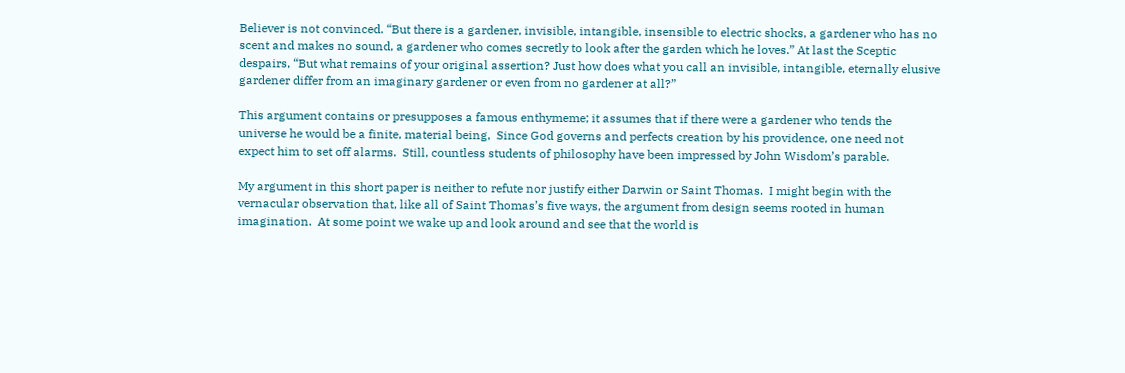Believer is not convinced. “But there is a gardener, invisible, intangible, insensible to electric shocks, a gardener who has no scent and makes no sound, a gardener who comes secretly to look after the garden which he loves.” At last the Sceptic despairs, “But what remains of your original assertion? Just how does what you call an invisible, intangible, eternally elusive gardener differ from an imaginary gardener or even from no gardener at all?”

This argument contains or presupposes a famous enthymeme; it assumes that if there were a gardener who tends the universe he would be a finite, material being,  Since God governs and perfects creation by his providence, one need not expect him to set off alarms.  Still, countless students of philosophy have been impressed by John Wisdom’s parable.

My argument in this short paper is neither to refute nor justify either Darwin or Saint Thomas.  I might begin with the vernacular observation that, like all of Saint Thomas’s five ways, the argument from design seems rooted in human imagination.  At some point we wake up and look around and see that the world is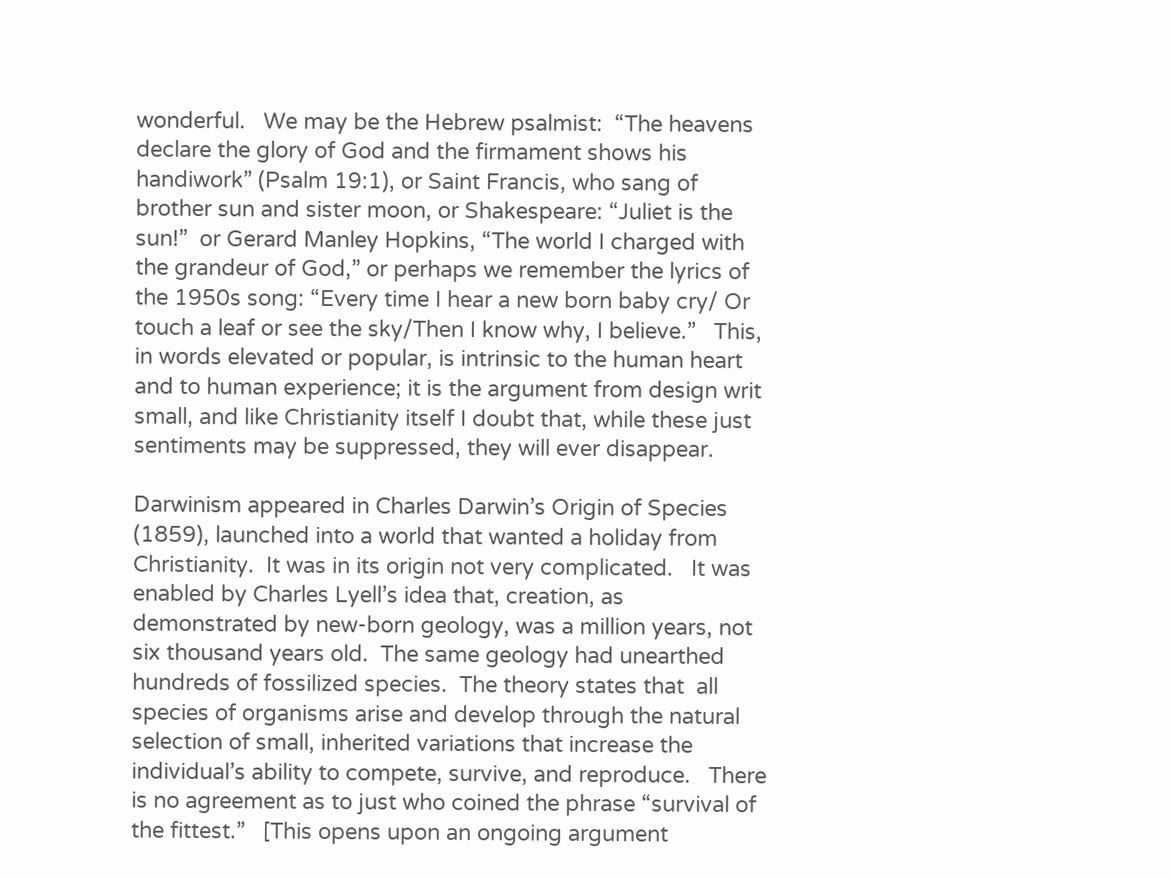wonderful.   We may be the Hebrew psalmist:  “The heavens declare the glory of God and the firmament shows his handiwork” (Psalm 19:1), or Saint Francis, who sang of brother sun and sister moon, or Shakespeare: “Juliet is the sun!”  or Gerard Manley Hopkins, “The world I charged with the grandeur of God,” or perhaps we remember the lyrics of the 1950s song: “Every time I hear a new born baby cry/ Or touch a leaf or see the sky/Then I know why, I believe.”   This, in words elevated or popular, is intrinsic to the human heart and to human experience; it is the argument from design writ small, and like Christianity itself I doubt that, while these just sentiments may be suppressed, they will ever disappear.

Darwinism appeared in Charles Darwin’s Origin of Species (1859), launched into a world that wanted a holiday from Christianity.  It was in its origin not very complicated.   It was enabled by Charles Lyell’s idea that, creation, as demonstrated by new-born geology, was a million years, not six thousand years old.  The same geology had unearthed hundreds of fossilized species.  The theory states that  all species of organisms arise and develop through the natural selection of small, inherited variations that increase the individual’s ability to compete, survive, and reproduce.   There is no agreement as to just who coined the phrase “survival of the fittest.”   [This opens upon an ongoing argument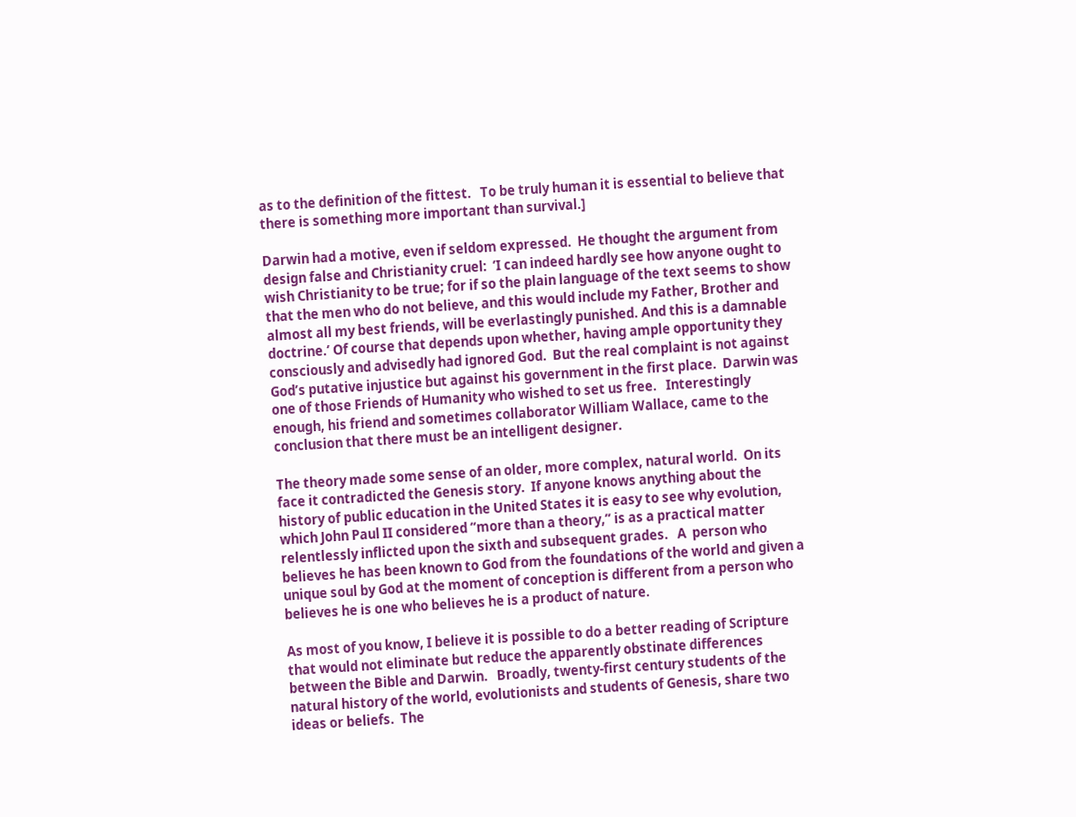as to the definition of the fittest.   To be truly human it is essential to believe that there is something more important than survival.]

Darwin had a motive, even if seldom expressed.  He thought the argument from design false and Christianity cruel:  ‘I can indeed hardly see how anyone ought to wish Christianity to be true; for if so the plain language of the text seems to show that the men who do not believe, and this would include my Father, Brother and almost all my best friends, will be everlastingly punished. And this is a damnable doctrine.’ Of course that depends upon whether, having ample opportunity they consciously and advisedly had ignored God.  But the real complaint is not against God’s putative injustice but against his government in the first place.  Darwin was one of those Friends of Humanity who wished to set us free.   Interestingly enough, his friend and sometimes collaborator William Wallace, came to the conclusion that there must be an intelligent designer.

The theory made some sense of an older, more complex, natural world.  On its face it contradicted the Genesis story.  If anyone knows anything about the history of public education in the United States it is easy to see why evolution, which John Paul II considered “more than a theory,” is as a practical matter relentlessly inflicted upon the sixth and subsequent grades.   A  person who believes he has been known to God from the foundations of the world and given a unique soul by God at the moment of conception is different from a person who believes he is one who believes he is a product of nature.

As most of you know, I believe it is possible to do a better reading of Scripture that would not eliminate but reduce the apparently obstinate differences between the Bible and Darwin.   Broadly, twenty-first century students of the natural history of the world, evolutionists and students of Genesis, share two ideas or beliefs.  The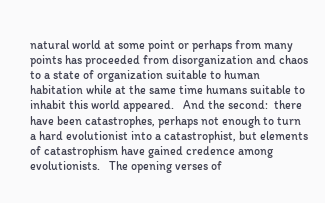natural world at some point or perhaps from many points has proceeded from disorganization and chaos to a state of organization suitable to human  habitation while at the same time humans suitable to inhabit this world appeared.   And the second:  there have been catastrophes, perhaps not enough to turn a hard evolutionist into a catastrophist, but elements of catastrophism have gained credence among evolutionists.   The opening verses of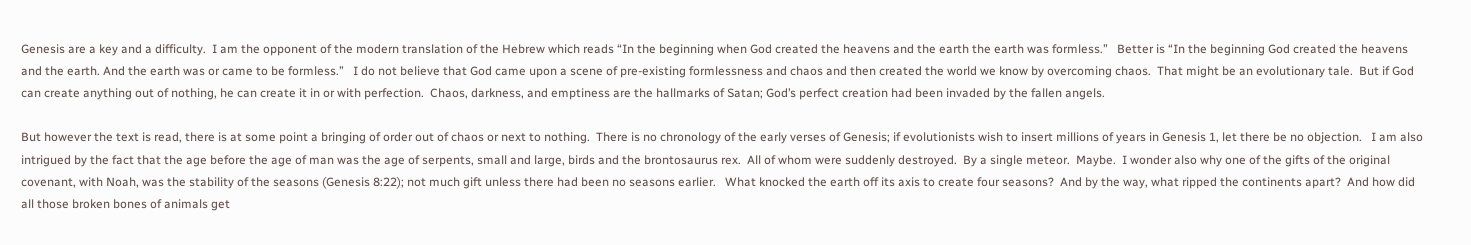Genesis are a key and a difficulty.  I am the opponent of the modern translation of the Hebrew which reads “In the beginning when God created the heavens and the earth the earth was formless.”   Better is “In the beginning God created the heavens and the earth. And the earth was or came to be formless.”   I do not believe that God came upon a scene of pre-existing formlessness and chaos and then created the world we know by overcoming chaos.  That might be an evolutionary tale.  But if God can create anything out of nothing, he can create it in or with perfection.  Chaos, darkness, and emptiness are the hallmarks of Satan; God’s perfect creation had been invaded by the fallen angels.

But however the text is read, there is at some point a bringing of order out of chaos or next to nothing.  There is no chronology of the early verses of Genesis; if evolutionists wish to insert millions of years in Genesis 1, let there be no objection.   I am also intrigued by the fact that the age before the age of man was the age of serpents, small and large, birds and the brontosaurus rex.  All of whom were suddenly destroyed.  By a single meteor.  Maybe.  I wonder also why one of the gifts of the original covenant, with Noah, was the stability of the seasons (Genesis 8:22); not much gift unless there had been no seasons earlier.   What knocked the earth off its axis to create four seasons?  And by the way, what ripped the continents apart?  And how did all those broken bones of animals get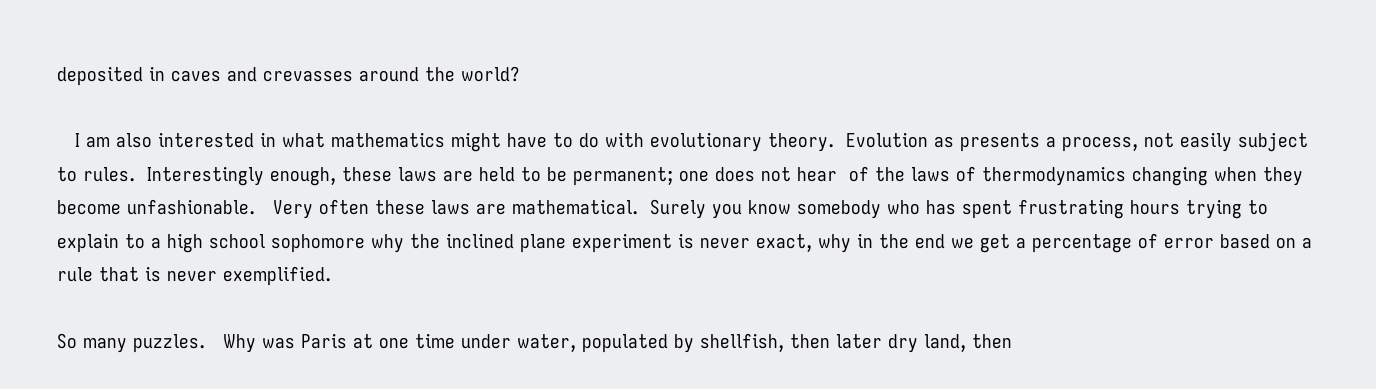deposited in caves and crevasses around the world?

   I am also interested in what mathematics might have to do with evolutionary theory.  Evolution as presents a process, not easily subject to rules.  Interestingly enough, these laws are held to be permanent; one does not hear  of the laws of thermodynamics changing when they become unfashionable.   Very often these laws are mathematical.  Surely you know somebody who has spent frustrating hours trying to explain to a high school sophomore why the inclined plane experiment is never exact, why in the end we get a percentage of error based on a rule that is never exemplified.

So many puzzles.   Why was Paris at one time under water, populated by shellfish, then later dry land, then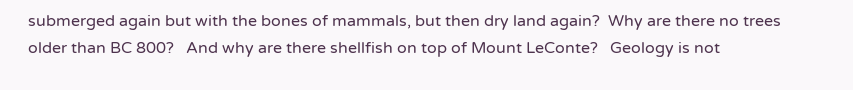submerged again but with the bones of mammals, but then dry land again?  Why are there no trees older than BC 800?   And why are there shellfish on top of Mount LeConte?   Geology is not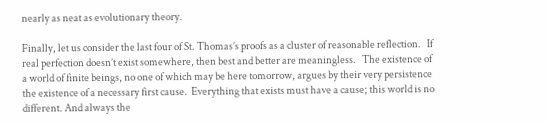nearly as neat as evolutionary theory.

Finally, let us consider the last four of St. Thomas’s proofs as a cluster of reasonable reflection.   If real perfection doesn’t exist somewhere, then best and better are meaningless.   The existence of a world of finite beings, no one of which may be here tomorrow, argues by their very persistence the existence of a necessary first cause.  Everything that exists must have a cause; this world is no different. And always the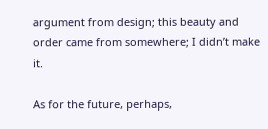argument from design; this beauty and order came from somewhere; I didn’t make it.

As for the future, perhaps,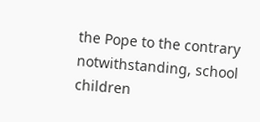the Pope to the contrary notwithstanding, school children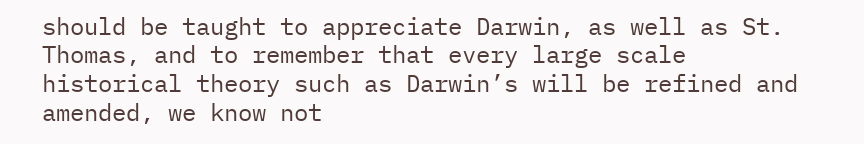should be taught to appreciate Darwin, as well as St. Thomas, and to remember that every large scale historical theory such as Darwin’s will be refined and amended, we know not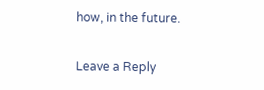how, in the future.

Leave a Reply